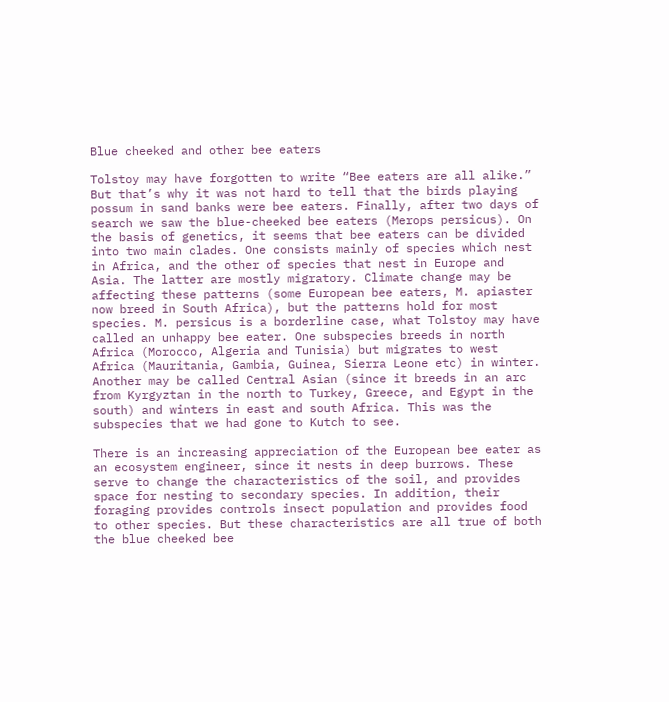Blue cheeked and other bee eaters

Tolstoy may have forgotten to write “Bee eaters are all alike.” But that’s why it was not hard to tell that the birds playing possum in sand banks were bee eaters. Finally, after two days of search we saw the blue-cheeked bee eaters (Merops persicus). On the basis of genetics, it seems that bee eaters can be divided into two main clades. One consists mainly of species which nest in Africa, and the other of species that nest in Europe and Asia. The latter are mostly migratory. Climate change may be affecting these patterns (some European bee eaters, M. apiaster now breed in South Africa), but the patterns hold for most species. M. persicus is a borderline case, what Tolstoy may have called an unhappy bee eater. One subspecies breeds in north Africa (Morocco, Algeria and Tunisia) but migrates to west Africa (Mauritania, Gambia, Guinea, Sierra Leone etc) in winter. Another may be called Central Asian (since it breeds in an arc from Kyrgyztan in the north to Turkey, Greece, and Egypt in the south) and winters in east and south Africa. This was the subspecies that we had gone to Kutch to see.

There is an increasing appreciation of the European bee eater as an ecosystem engineer, since it nests in deep burrows. These serve to change the characteristics of the soil, and provides space for nesting to secondary species. In addition, their foraging provides controls insect population and provides food to other species. But these characteristics are all true of both the blue cheeked bee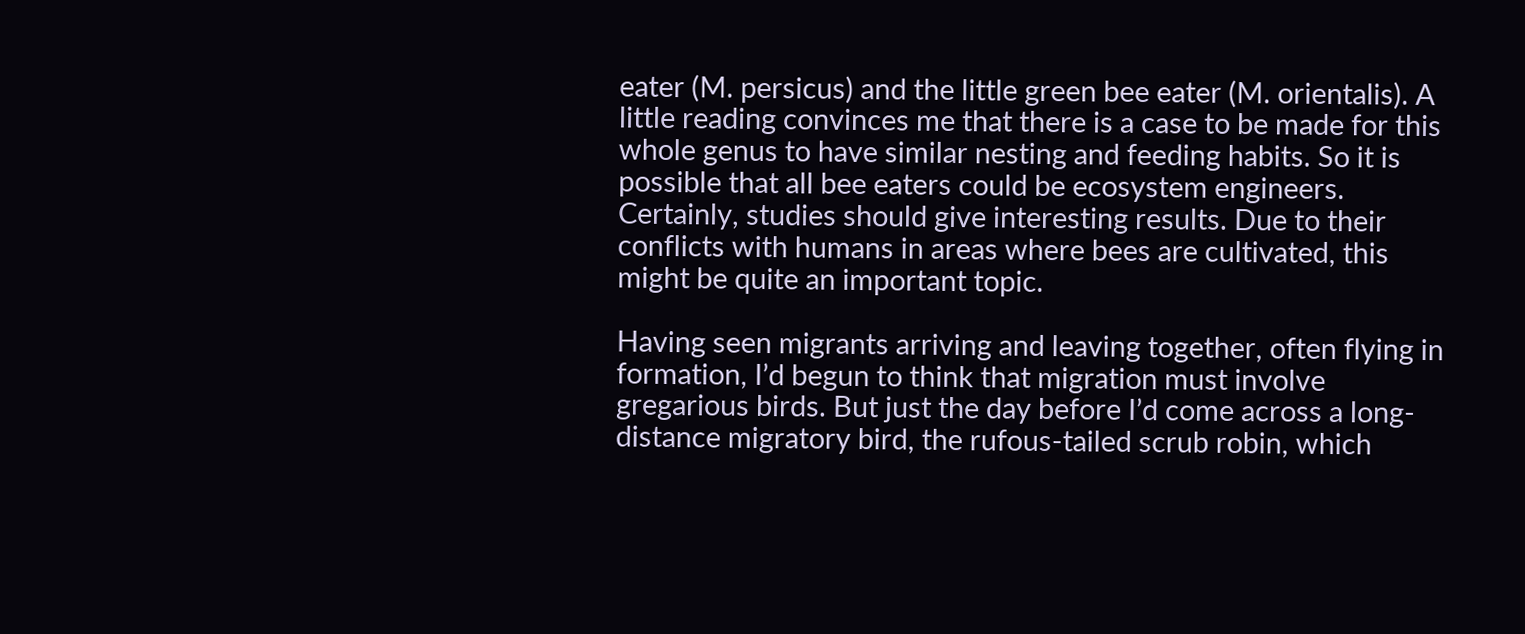eater (M. persicus) and the little green bee eater (M. orientalis). A little reading convinces me that there is a case to be made for this whole genus to have similar nesting and feeding habits. So it is possible that all bee eaters could be ecosystem engineers. Certainly, studies should give interesting results. Due to their conflicts with humans in areas where bees are cultivated, this might be quite an important topic.

Having seen migrants arriving and leaving together, often flying in formation, I’d begun to think that migration must involve gregarious birds. But just the day before I’d come across a long-distance migratory bird, the rufous-tailed scrub robin, which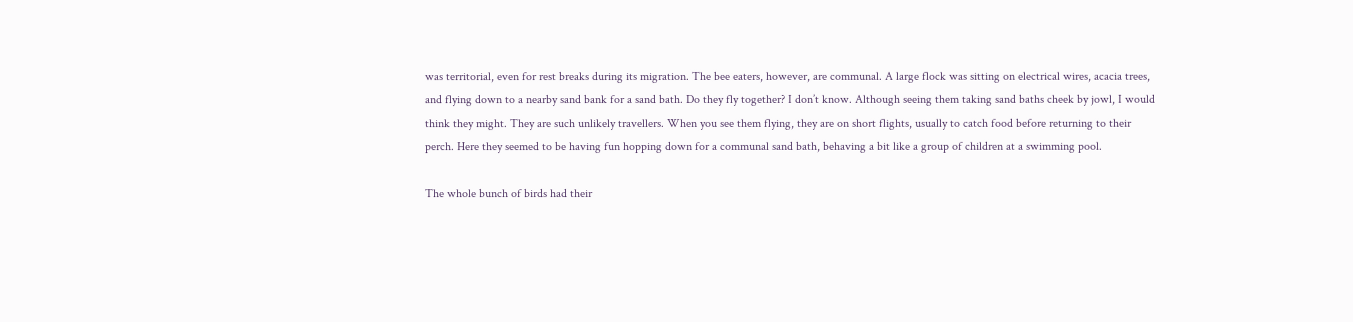was territorial, even for rest breaks during its migration. The bee eaters, however, are communal. A large flock was sitting on electrical wires, acacia trees, and flying down to a nearby sand bank for a sand bath. Do they fly together? I don’t know. Although seeing them taking sand baths cheek by jowl, I would think they might. They are such unlikely travellers. When you see them flying, they are on short flights, usually to catch food before returning to their perch. Here they seemed to be having fun hopping down for a communal sand bath, behaving a bit like a group of children at a swimming pool.

The whole bunch of birds had their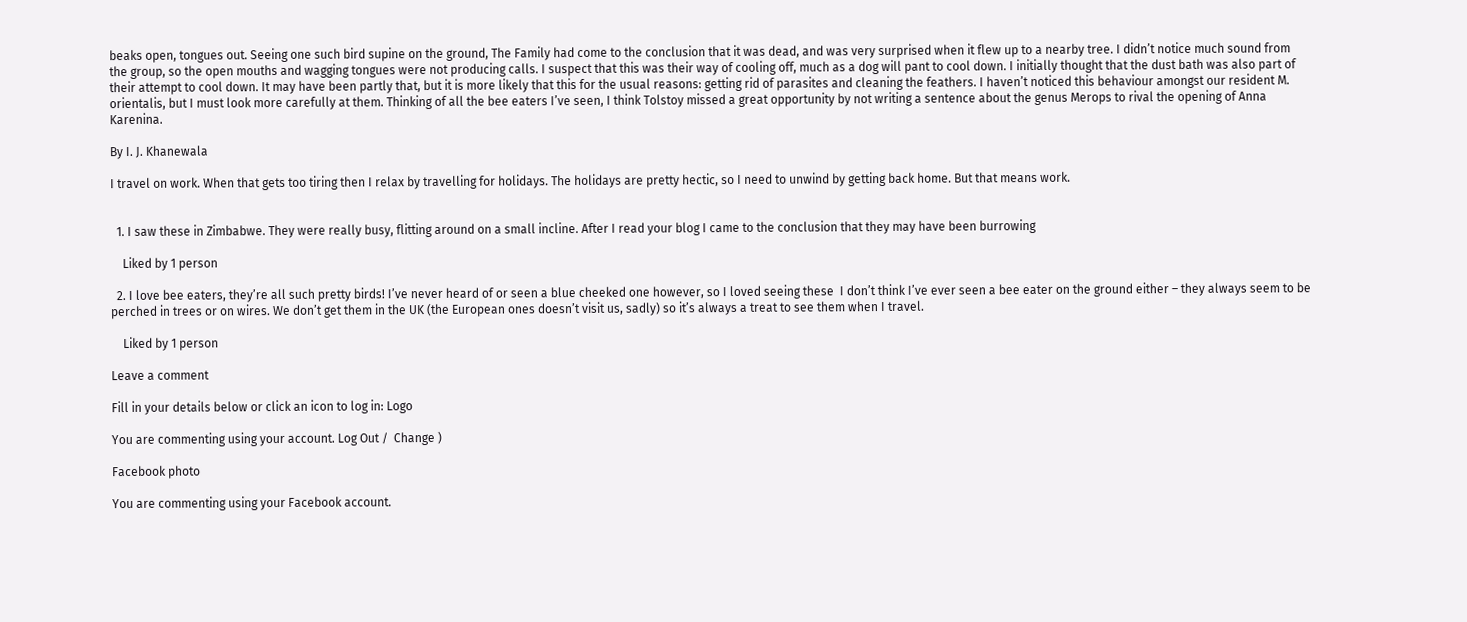beaks open, tongues out. Seeing one such bird supine on the ground, The Family had come to the conclusion that it was dead, and was very surprised when it flew up to a nearby tree. I didn’t notice much sound from the group, so the open mouths and wagging tongues were not producing calls. I suspect that this was their way of cooling off, much as a dog will pant to cool down. I initially thought that the dust bath was also part of their attempt to cool down. It may have been partly that, but it is more likely that this for the usual reasons: getting rid of parasites and cleaning the feathers. I haven’t noticed this behaviour amongst our resident M. orientalis, but I must look more carefully at them. Thinking of all the bee eaters I’ve seen, I think Tolstoy missed a great opportunity by not writing a sentence about the genus Merops to rival the opening of Anna Karenina.

By I. J. Khanewala

I travel on work. When that gets too tiring then I relax by travelling for holidays. The holidays are pretty hectic, so I need to unwind by getting back home. But that means work.


  1. I saw these in Zimbabwe. They were really busy, flitting around on a small incline. After I read your blog I came to the conclusion that they may have been burrowing

    Liked by 1 person

  2. I love bee eaters, they’re all such pretty birds! I’ve never heard of or seen a blue cheeked one however, so I loved seeing these  I don’t think I’ve ever seen a bee eater on the ground either – they always seem to be perched in trees or on wires. We don’t get them in the UK (the European ones doesn’t visit us, sadly) so it’s always a treat to see them when I travel.

    Liked by 1 person

Leave a comment

Fill in your details below or click an icon to log in: Logo

You are commenting using your account. Log Out /  Change )

Facebook photo

You are commenting using your Facebook account.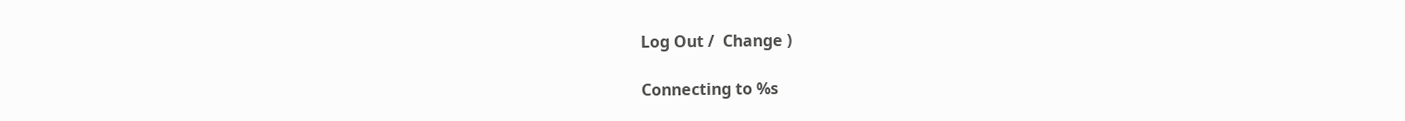Log Out /  Change )

Connecting to %s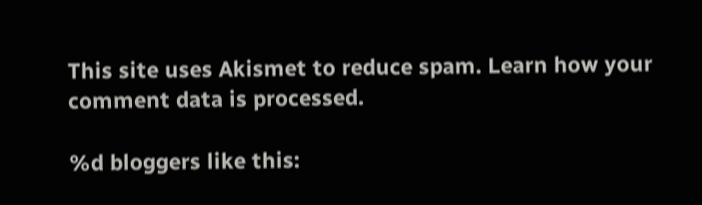This site uses Akismet to reduce spam. Learn how your comment data is processed.

%d bloggers like this: